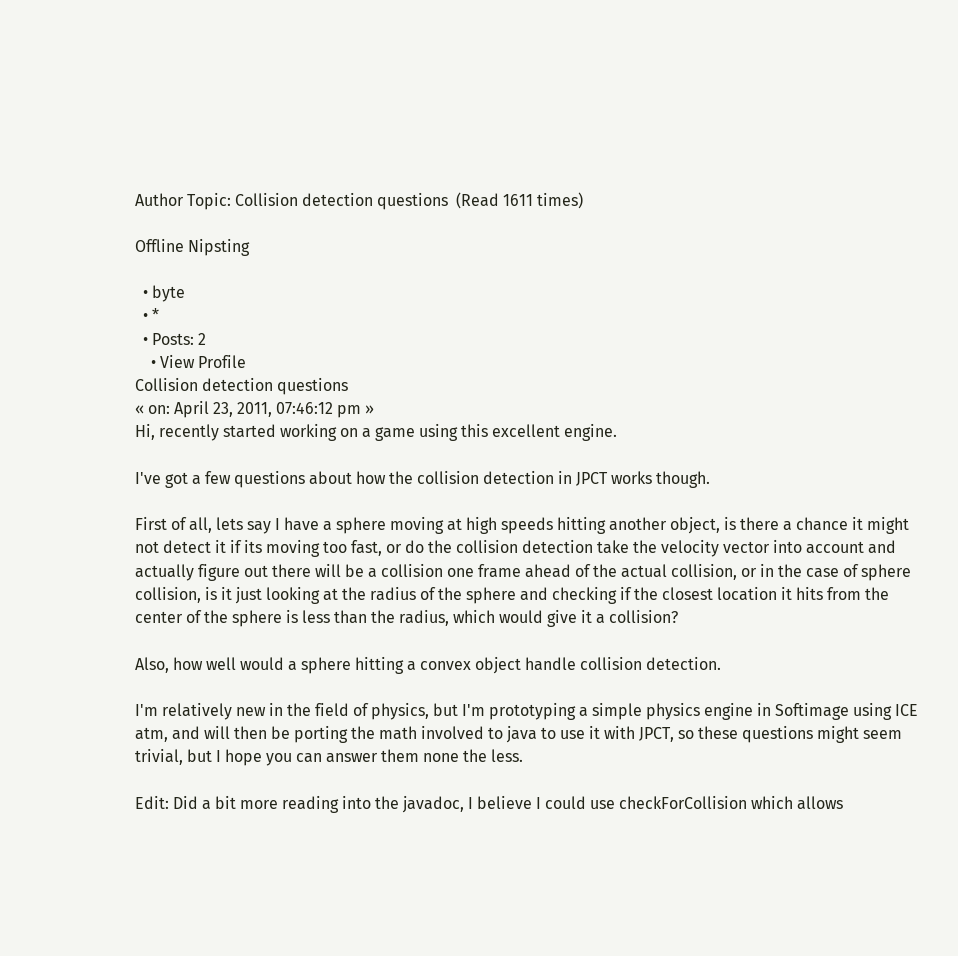Author Topic: Collision detection questions  (Read 1611 times)

Offline Nipsting

  • byte
  • *
  • Posts: 2
    • View Profile
Collision detection questions
« on: April 23, 2011, 07:46:12 pm »
Hi, recently started working on a game using this excellent engine.

I've got a few questions about how the collision detection in JPCT works though.

First of all, lets say I have a sphere moving at high speeds hitting another object, is there a chance it might not detect it if its moving too fast, or do the collision detection take the velocity vector into account and actually figure out there will be a collision one frame ahead of the actual collision, or in the case of sphere collision, is it just looking at the radius of the sphere and checking if the closest location it hits from the center of the sphere is less than the radius, which would give it a collision?

Also, how well would a sphere hitting a convex object handle collision detection.

I'm relatively new in the field of physics, but I'm prototyping a simple physics engine in Softimage using ICE atm, and will then be porting the math involved to java to use it with JPCT, so these questions might seem trivial, but I hope you can answer them none the less.

Edit: Did a bit more reading into the javadoc, I believe I could use checkForCollision which allows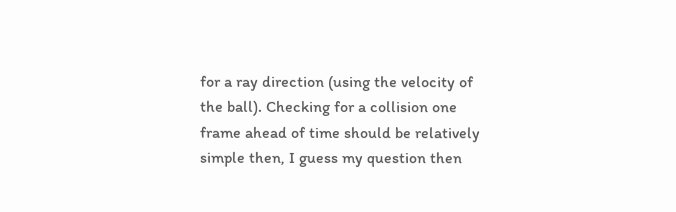for a ray direction (using the velocity of the ball). Checking for a collision one frame ahead of time should be relatively simple then, I guess my question then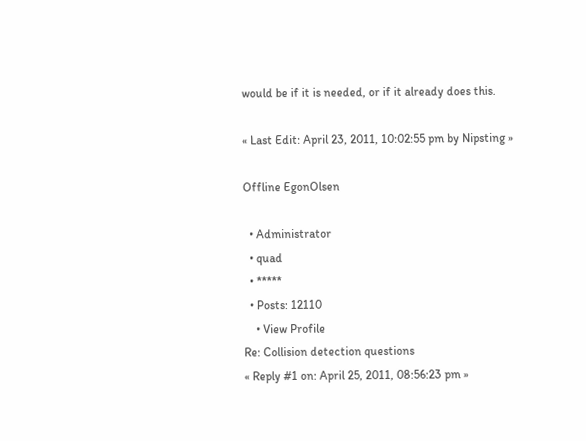would be if it is needed, or if it already does this.

« Last Edit: April 23, 2011, 10:02:55 pm by Nipsting »

Offline EgonOlsen

  • Administrator
  • quad
  • *****
  • Posts: 12110
    • View Profile
Re: Collision detection questions
« Reply #1 on: April 25, 2011, 08:56:23 pm »